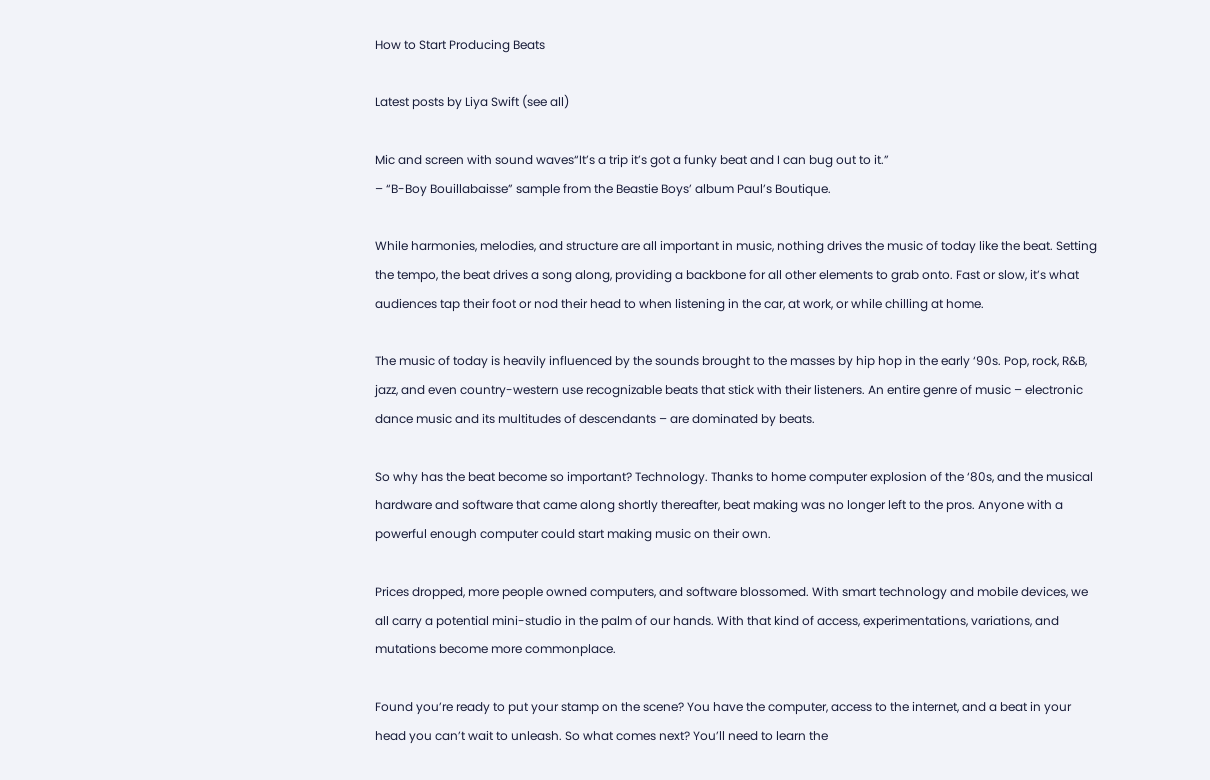How to Start Producing Beats

Latest posts by Liya Swift (see all)

Mic and screen with sound waves“It’s a trip it’s got a funky beat and I can bug out to it.”
– “B-Boy Bouillabaisse” sample from the Beastie Boys’ album Paul’s Boutique.

While harmonies, melodies, and structure are all important in music, nothing drives the music of today like the beat. Setting the tempo, the beat drives a song along, providing a backbone for all other elements to grab onto. Fast or slow, it’s what audiences tap their foot or nod their head to when listening in the car, at work, or while chilling at home.

The music of today is heavily influenced by the sounds brought to the masses by hip hop in the early ‘90s. Pop, rock, R&B, jazz, and even country-western use recognizable beats that stick with their listeners. An entire genre of music – electronic dance music and its multitudes of descendants – are dominated by beats.

So why has the beat become so important? Technology. Thanks to home computer explosion of the ‘80s, and the musical hardware and software that came along shortly thereafter, beat making was no longer left to the pros. Anyone with a powerful enough computer could start making music on their own.

Prices dropped, more people owned computers, and software blossomed. With smart technology and mobile devices, we all carry a potential mini-studio in the palm of our hands. With that kind of access, experimentations, variations, and mutations become more commonplace.

Found you’re ready to put your stamp on the scene? You have the computer, access to the internet, and a beat in your head you can’t wait to unleash. So what comes next? You’ll need to learn the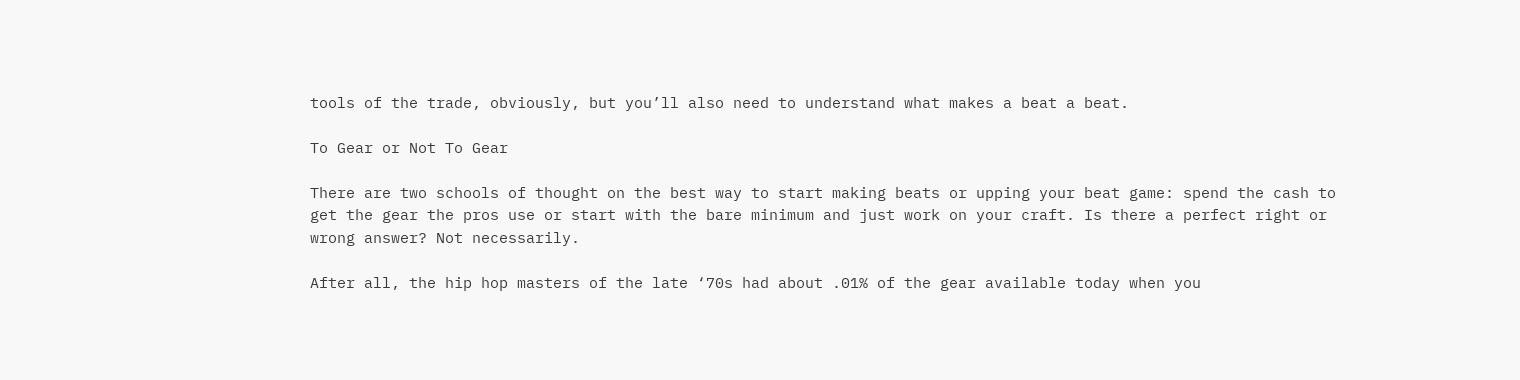tools of the trade, obviously, but you’ll also need to understand what makes a beat a beat.

To Gear or Not To Gear

There are two schools of thought on the best way to start making beats or upping your beat game: spend the cash to get the gear the pros use or start with the bare minimum and just work on your craft. Is there a perfect right or wrong answer? Not necessarily.

After all, the hip hop masters of the late ‘70s had about .01% of the gear available today when you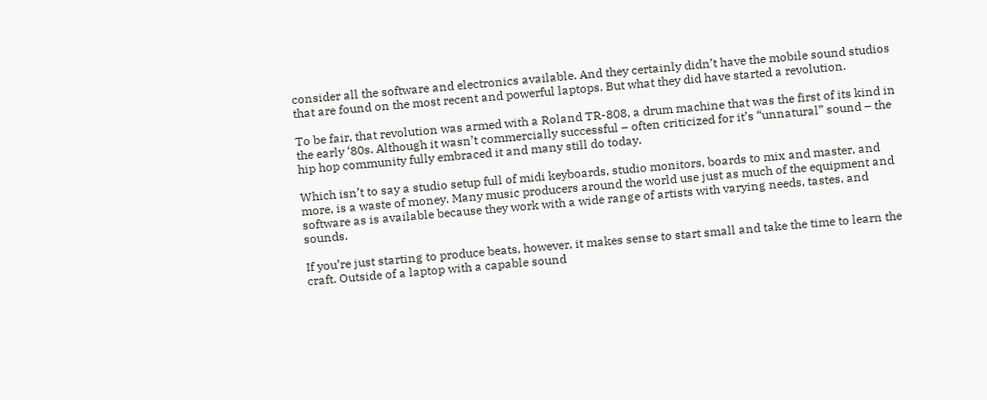consider all the software and electronics available. And they certainly didn’t have the mobile sound studios that are found on the most recent and powerful laptops. But what they did have started a revolution.

To be fair, that revolution was armed with a Roland TR-808, a drum machine that was the first of its kind in the early ‘80s. Although it wasn’t commercially successful – often criticized for it’s “unnatural” sound – the hip hop community fully embraced it and many still do today.

Which isn’t to say a studio setup full of midi keyboards, studio monitors, boards to mix and master, and more, is a waste of money. Many music producers around the world use just as much of the equipment and software as is available because they work with a wide range of artists with varying needs, tastes, and sounds.

If you’re just starting to produce beats, however, it makes sense to start small and take the time to learn the craft. Outside of a laptop with a capable sound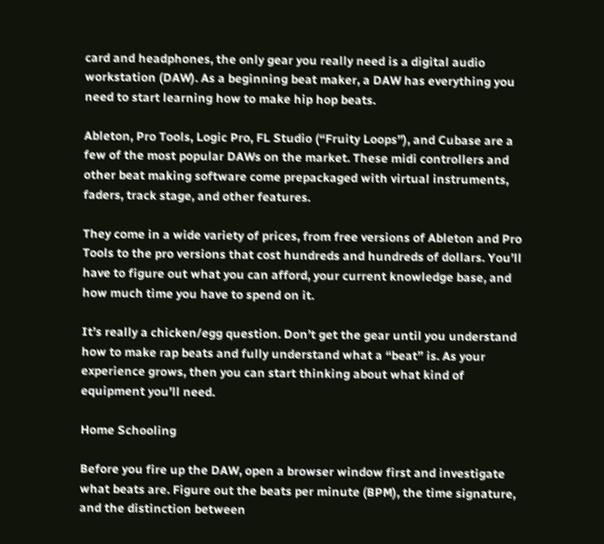card and headphones, the only gear you really need is a digital audio workstation (DAW). As a beginning beat maker, a DAW has everything you need to start learning how to make hip hop beats.

Ableton, Pro Tools, Logic Pro, FL Studio (“Fruity Loops”), and Cubase are a few of the most popular DAWs on the market. These midi controllers and other beat making software come prepackaged with virtual instruments, faders, track stage, and other features.

They come in a wide variety of prices, from free versions of Ableton and Pro Tools to the pro versions that cost hundreds and hundreds of dollars. You’ll have to figure out what you can afford, your current knowledge base, and how much time you have to spend on it.

It’s really a chicken/egg question. Don’t get the gear until you understand how to make rap beats and fully understand what a “beat” is. As your experience grows, then you can start thinking about what kind of equipment you’ll need.

Home Schooling

Before you fire up the DAW, open a browser window first and investigate what beats are. Figure out the beats per minute (BPM), the time signature, and the distinction between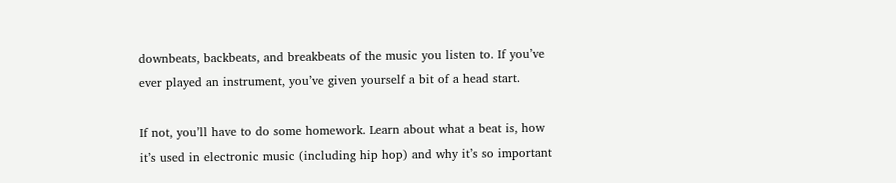downbeats, backbeats, and breakbeats of the music you listen to. If you’ve ever played an instrument, you’ve given yourself a bit of a head start.

If not, you’ll have to do some homework. Learn about what a beat is, how it’s used in electronic music (including hip hop) and why it’s so important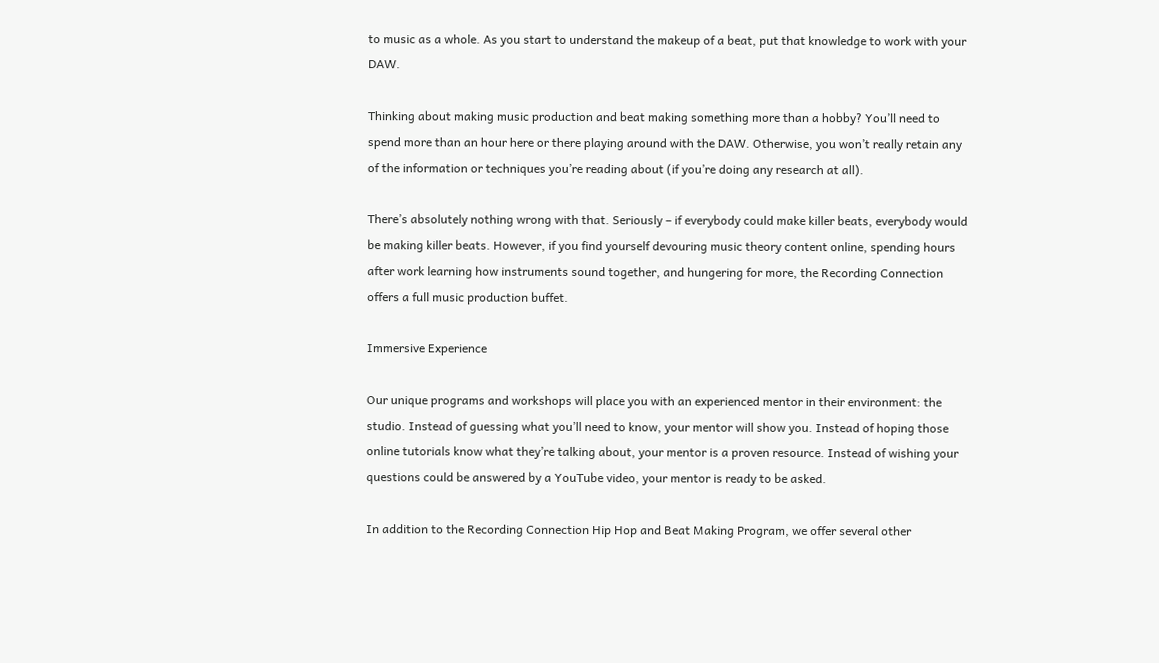to music as a whole. As you start to understand the makeup of a beat, put that knowledge to work with your DAW.

Thinking about making music production and beat making something more than a hobby? You’ll need to spend more than an hour here or there playing around with the DAW. Otherwise, you won’t really retain any of the information or techniques you’re reading about (if you’re doing any research at all).

There’s absolutely nothing wrong with that. Seriously – if everybody could make killer beats, everybody would be making killer beats. However, if you find yourself devouring music theory content online, spending hours after work learning how instruments sound together, and hungering for more, the Recording Connection offers a full music production buffet.

Immersive Experience

Our unique programs and workshops will place you with an experienced mentor in their environment: the studio. Instead of guessing what you’ll need to know, your mentor will show you. Instead of hoping those online tutorials know what they’re talking about, your mentor is a proven resource. Instead of wishing your questions could be answered by a YouTube video, your mentor is ready to be asked.

In addition to the Recording Connection Hip Hop and Beat Making Program, we offer several other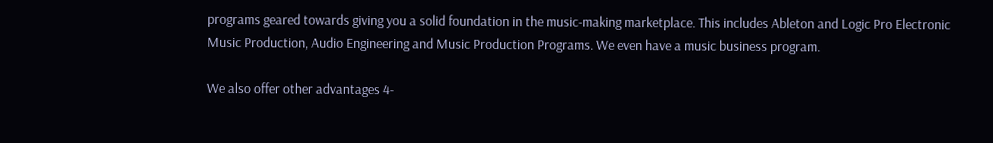programs geared towards giving you a solid foundation in the music-making marketplace. This includes Ableton and Logic Pro Electronic Music Production, Audio Engineering and Music Production Programs. We even have a music business program.

We also offer other advantages 4-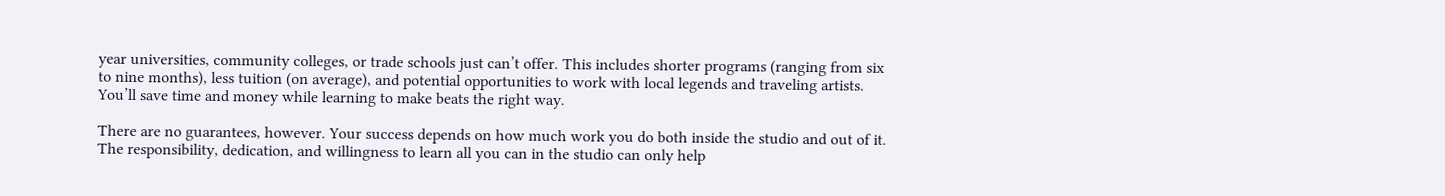year universities, community colleges, or trade schools just can’t offer. This includes shorter programs (ranging from six to nine months), less tuition (on average), and potential opportunities to work with local legends and traveling artists. You’ll save time and money while learning to make beats the right way.

There are no guarantees, however. Your success depends on how much work you do both inside the studio and out of it. The responsibility, dedication, and willingness to learn all you can in the studio can only help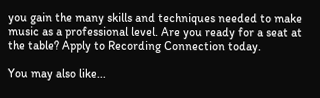you gain the many skills and techniques needed to make music as a professional level. Are you ready for a seat at the table? Apply to Recording Connection today.

You may also like...